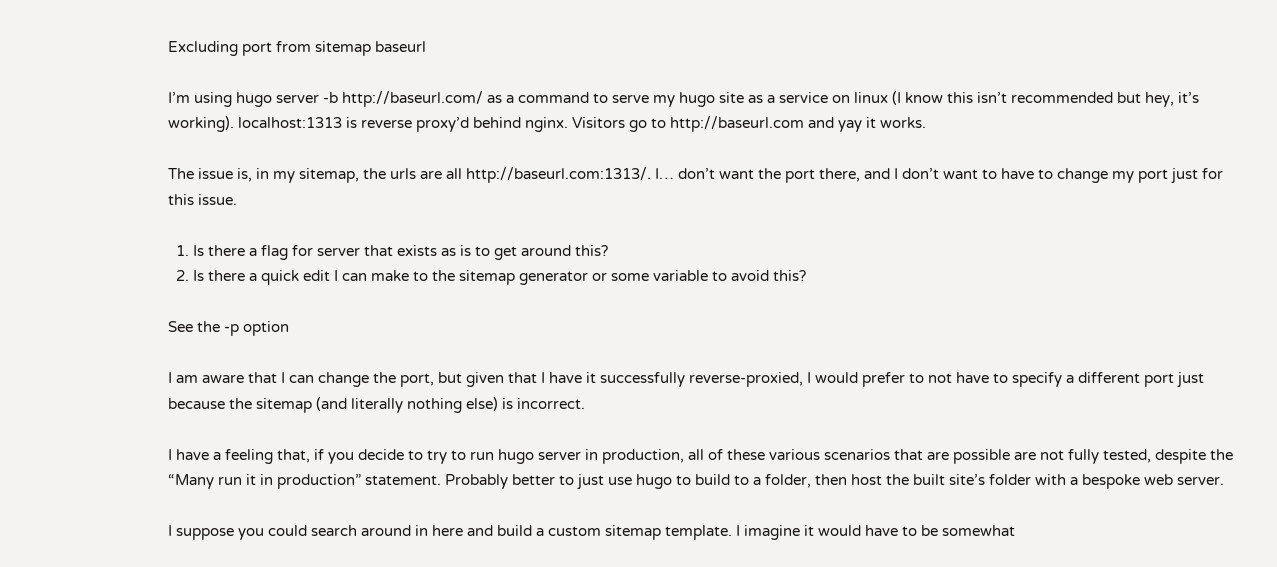Excluding port from sitemap baseurl

I’m using hugo server -b http://baseurl.com/ as a command to serve my hugo site as a service on linux (I know this isn’t recommended but hey, it’s working). localhost:1313 is reverse proxy’d behind nginx. Visitors go to http://baseurl.com and yay it works.

The issue is, in my sitemap, the urls are all http://baseurl.com:1313/. I… don’t want the port there, and I don’t want to have to change my port just for this issue.

  1. Is there a flag for server that exists as is to get around this?
  2. Is there a quick edit I can make to the sitemap generator or some variable to avoid this?

See the -p option

I am aware that I can change the port, but given that I have it successfully reverse-proxied, I would prefer to not have to specify a different port just because the sitemap (and literally nothing else) is incorrect.

I have a feeling that, if you decide to try to run hugo server in production, all of these various scenarios that are possible are not fully tested, despite the “Many run it in production” statement. Probably better to just use hugo to build to a folder, then host the built site’s folder with a bespoke web server.

I suppose you could search around in here and build a custom sitemap template. I imagine it would have to be somewhat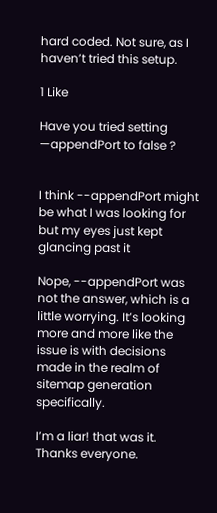hard coded. Not sure, as I haven’t tried this setup.

1 Like

Have you tried setting —appendPort to false ?


I think --appendPort might be what I was looking for but my eyes just kept glancing past it

Nope, --appendPort was not the answer, which is a little worrying. It’s looking more and more like the issue is with decisions made in the realm of sitemap generation specifically.

I’m a liar! that was it. Thanks everyone.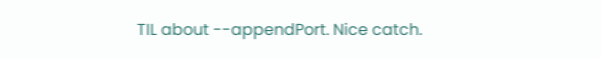TIL about --appendPort. Nice catch.